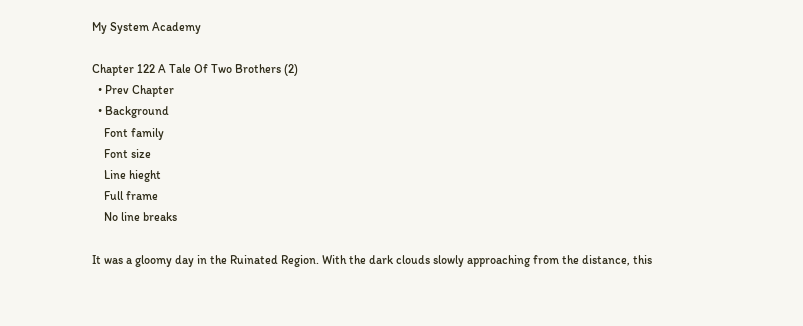My System Academy

Chapter 122 A Tale Of Two Brothers (2)
  • Prev Chapter
  • Background
    Font family
    Font size
    Line hieght
    Full frame
    No line breaks

It was a gloomy day in the Ruinated Region. With the dark clouds slowly approaching from the distance, this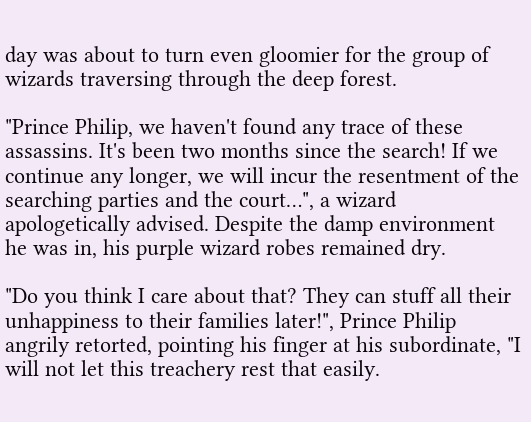day was about to turn even gloomier for the group of wizards traversing through the deep forest.

"Prince Philip, we haven't found any trace of these assassins. It's been two months since the search! If we continue any longer, we will incur the resentment of the searching parties and the court…", a wizard apologetically advised. Despite the damp environment he was in, his purple wizard robes remained dry.

"Do you think I care about that? They can stuff all their unhappiness to their families later!", Prince Philip angrily retorted, pointing his finger at his subordinate, "I will not let this treachery rest that easily.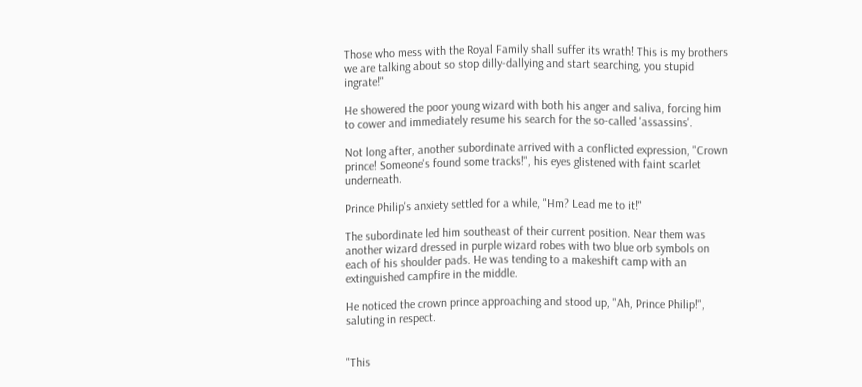Those who mess with the Royal Family shall suffer its wrath! This is my brothers we are talking about so stop dilly-dallying and start searching, you stupid ingrate!"

He showered the poor young wizard with both his anger and saliva, forcing him to cower and immediately resume his search for the so-called 'assassins'.

Not long after, another subordinate arrived with a conflicted expression, "Crown prince! Someone's found some tracks!", his eyes glistened with faint scarlet underneath.

Prince Philip's anxiety settled for a while, "Hm? Lead me to it!"

The subordinate led him southeast of their current position. Near them was another wizard dressed in purple wizard robes with two blue orb symbols on each of his shoulder pads. He was tending to a makeshift camp with an extinguished campfire in the middle.

He noticed the crown prince approaching and stood up, "Ah, Prince Philip!", saluting in respect.


"This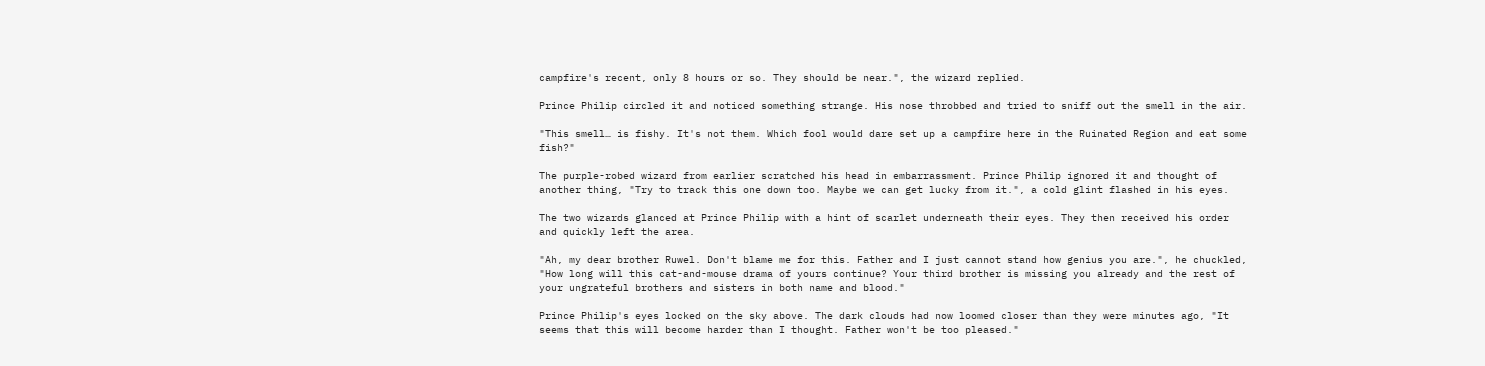campfire's recent, only 8 hours or so. They should be near.", the wizard replied.

Prince Philip circled it and noticed something strange. His nose throbbed and tried to sniff out the smell in the air.

"This smell… is fishy. It's not them. Which fool would dare set up a campfire here in the Ruinated Region and eat some fish?"

The purple-robed wizard from earlier scratched his head in embarrassment. Prince Philip ignored it and thought of another thing, "Try to track this one down too. Maybe we can get lucky from it.", a cold glint flashed in his eyes.

The two wizards glanced at Prince Philip with a hint of scarlet underneath their eyes. They then received his order and quickly left the area.

"Ah, my dear brother Ruwel. Don't blame me for this. Father and I just cannot stand how genius you are.", he chuckled, "How long will this cat-and-mouse drama of yours continue? Your third brother is missing you already and the rest of your ungrateful brothers and sisters in both name and blood."

Prince Philip's eyes locked on the sky above. The dark clouds had now loomed closer than they were minutes ago, "It seems that this will become harder than I thought. Father won't be too pleased."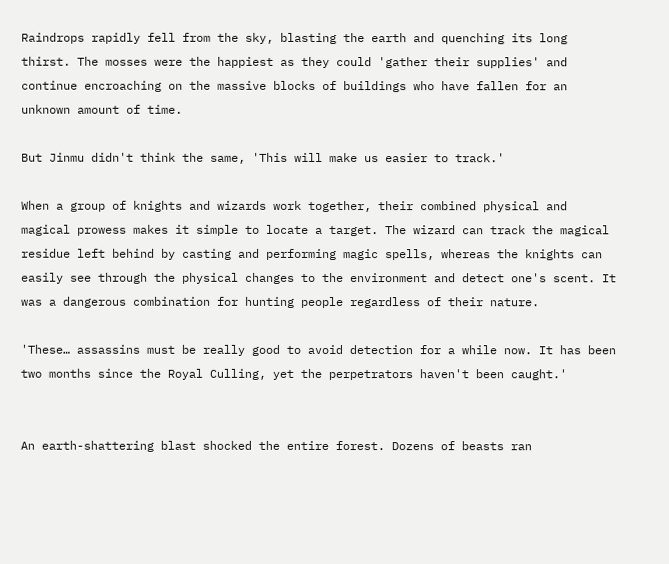Raindrops rapidly fell from the sky, blasting the earth and quenching its long thirst. The mosses were the happiest as they could 'gather their supplies' and continue encroaching on the massive blocks of buildings who have fallen for an unknown amount of time.

But Jinmu didn't think the same, 'This will make us easier to track.'

When a group of knights and wizards work together, their combined physical and magical prowess makes it simple to locate a target. The wizard can track the magical residue left behind by casting and performing magic spells, whereas the knights can easily see through the physical changes to the environment and detect one's scent. It was a dangerous combination for hunting people regardless of their nature.

'These… assassins must be really good to avoid detection for a while now. It has been two months since the Royal Culling, yet the perpetrators haven't been caught.'


An earth-shattering blast shocked the entire forest. Dozens of beasts ran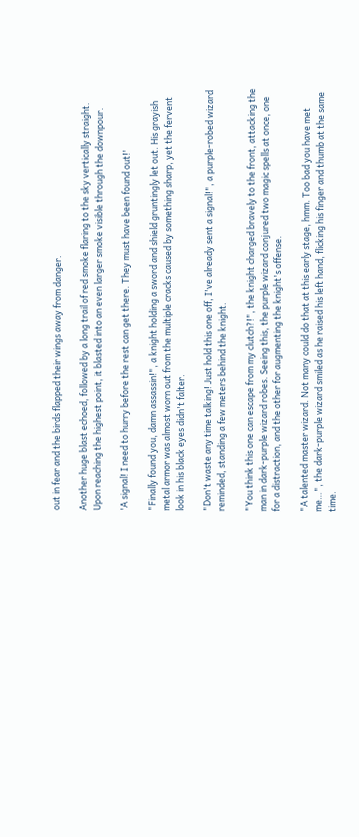out in fear and the birds flapped their wings away from danger.

Another huge blast echoed, followed by a long trail of red smoke flaring to the sky vertically straight. Upon reaching the highest point, it blasted into an even larger smoke visible through the downpour.

'A signal! I need to hurry before the rest can get there. They must have been found out!'

"Finally found you, damn assassin!", a knight holding a sword and shield gruntingly let out. His grayish metal armor was almost worn out from the multiple cracks caused by something sharp, yet the fervent look in his black eyes didn't falter.

"Don't waste any time talking! Just hold this one off, I've already sent a signal!", a purple-robed wizard reminded, standing a few meters behind the knight.

"You think this one can escape from my clutch?!", the knight charged bravely to the front, attacking the man in dark-purple wizard robes. Seeing this, the purple wizard conjured two magic spells at once, one for a distraction, and the other for augmenting the knight's offense.

"A talented master wizard. Not many could do that at this early stage, hmm. Too bad you have met me…", the dark-purple wizard smiled as he raised his left hand, flicking his finger and thumb at the same time.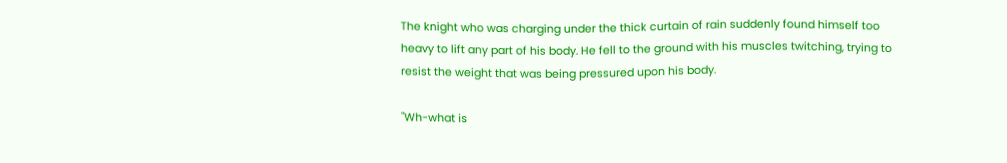The knight who was charging under the thick curtain of rain suddenly found himself too heavy to lift any part of his body. He fell to the ground with his muscles twitching, trying to resist the weight that was being pressured upon his body.

"Wh-what is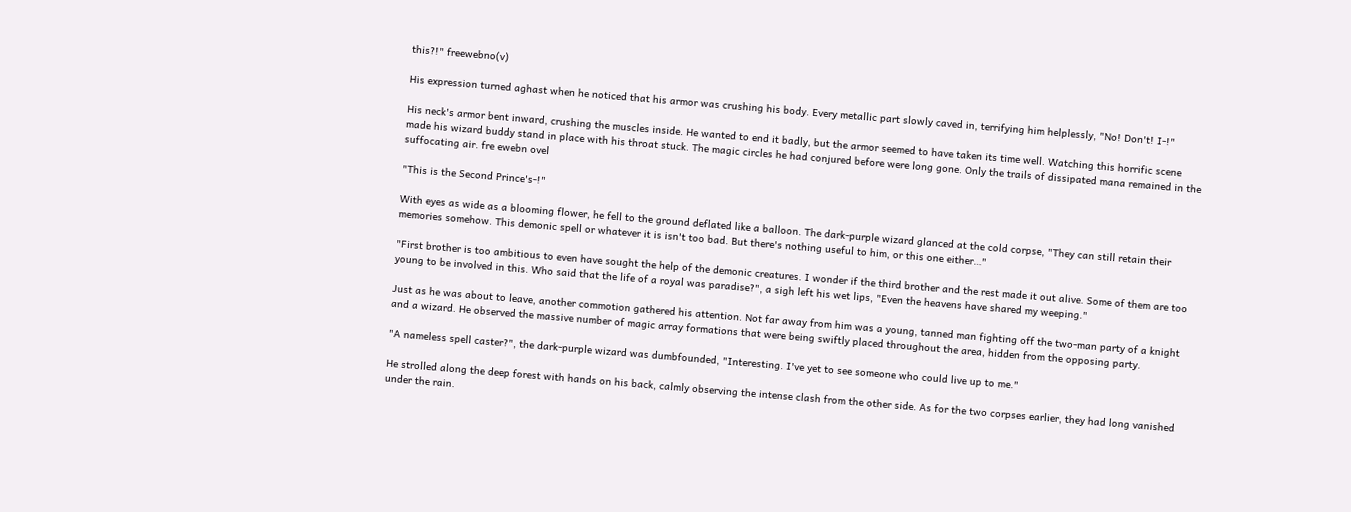this?!" freewebno(v)

His expression turned aghast when he noticed that his armor was crushing his body. Every metallic part slowly caved in, terrifying him helplessly, "No! Don't! I-!"

His neck's armor bent inward, crushing the muscles inside. He wanted to end it badly, but the armor seemed to have taken its time well. Watching this horrific scene made his wizard buddy stand in place with his throat stuck. The magic circles he had conjured before were long gone. Only the trails of dissipated mana remained in the suffocating air. fre ewebn ovel

"This is the Second Prince's-!"

With eyes as wide as a blooming flower, he fell to the ground deflated like a balloon. The dark-purple wizard glanced at the cold corpse, "They can still retain their memories somehow. This demonic spell or whatever it is isn't too bad. But there's nothing useful to him, or this one either…"

"First brother is too ambitious to even have sought the help of the demonic creatures. I wonder if the third brother and the rest made it out alive. Some of them are too young to be involved in this. Who said that the life of a royal was paradise?", a sigh left his wet lips, "Even the heavens have shared my weeping."

Just as he was about to leave, another commotion gathered his attention. Not far away from him was a young, tanned man fighting off the two-man party of a knight and a wizard. He observed the massive number of magic array formations that were being swiftly placed throughout the area, hidden from the opposing party.

"A nameless spell caster?", the dark-purple wizard was dumbfounded, "Interesting. I've yet to see someone who could live up to me."

He strolled along the deep forest with hands on his back, calmly observing the intense clash from the other side. As for the two corpses earlier, they had long vanished under the rain.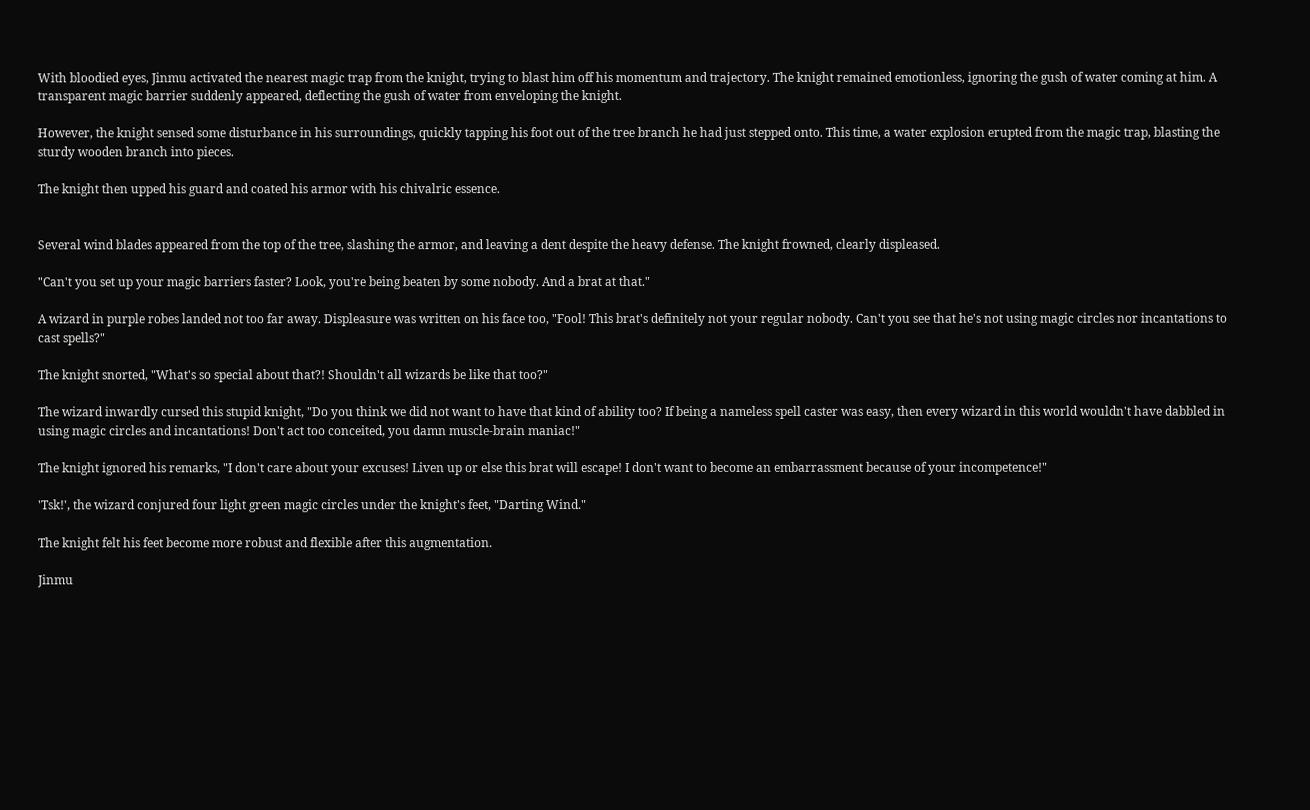With bloodied eyes, Jinmu activated the nearest magic trap from the knight, trying to blast him off his momentum and trajectory. The knight remained emotionless, ignoring the gush of water coming at him. A transparent magic barrier suddenly appeared, deflecting the gush of water from enveloping the knight.

However, the knight sensed some disturbance in his surroundings, quickly tapping his foot out of the tree branch he had just stepped onto. This time, a water explosion erupted from the magic trap, blasting the sturdy wooden branch into pieces.

The knight then upped his guard and coated his armor with his chivalric essence.


Several wind blades appeared from the top of the tree, slashing the armor, and leaving a dent despite the heavy defense. The knight frowned, clearly displeased.

"Can't you set up your magic barriers faster? Look, you're being beaten by some nobody. And a brat at that."

A wizard in purple robes landed not too far away. Displeasure was written on his face too, "Fool! This brat's definitely not your regular nobody. Can't you see that he's not using magic circles nor incantations to cast spells?"

The knight snorted, "What's so special about that?! Shouldn't all wizards be like that too?"

The wizard inwardly cursed this stupid knight, "Do you think we did not want to have that kind of ability too? If being a nameless spell caster was easy, then every wizard in this world wouldn't have dabbled in using magic circles and incantations! Don't act too conceited, you damn muscle-brain maniac!"

The knight ignored his remarks, "I don't care about your excuses! Liven up or else this brat will escape! I don't want to become an embarrassment because of your incompetence!"

'Tsk!', the wizard conjured four light green magic circles under the knight's feet, "Darting Wind."

The knight felt his feet become more robust and flexible after this augmentation.

Jinmu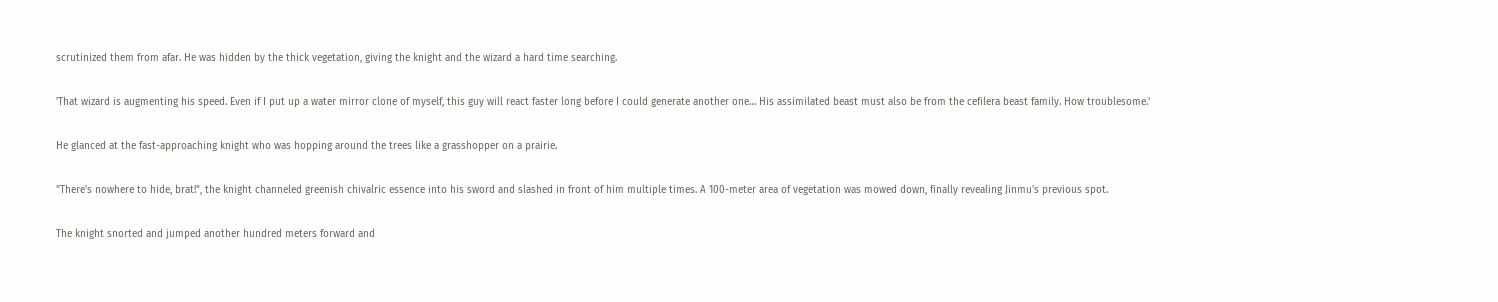scrutinized them from afar. He was hidden by the thick vegetation, giving the knight and the wizard a hard time searching.

'That wizard is augmenting his speed. Even if I put up a water mirror clone of myself, this guy will react faster long before I could generate another one… His assimilated beast must also be from the cefilera beast family. How troublesome.'

He glanced at the fast-approaching knight who was hopping around the trees like a grasshopper on a prairie.

"There's nowhere to hide, brat!", the knight channeled greenish chivalric essence into his sword and slashed in front of him multiple times. A 100-meter area of vegetation was mowed down, finally revealing Jinmu's previous spot.

The knight snorted and jumped another hundred meters forward and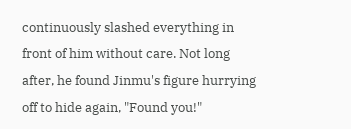continuously slashed everything in front of him without care. Not long after, he found Jinmu's figure hurrying off to hide again, "Found you!"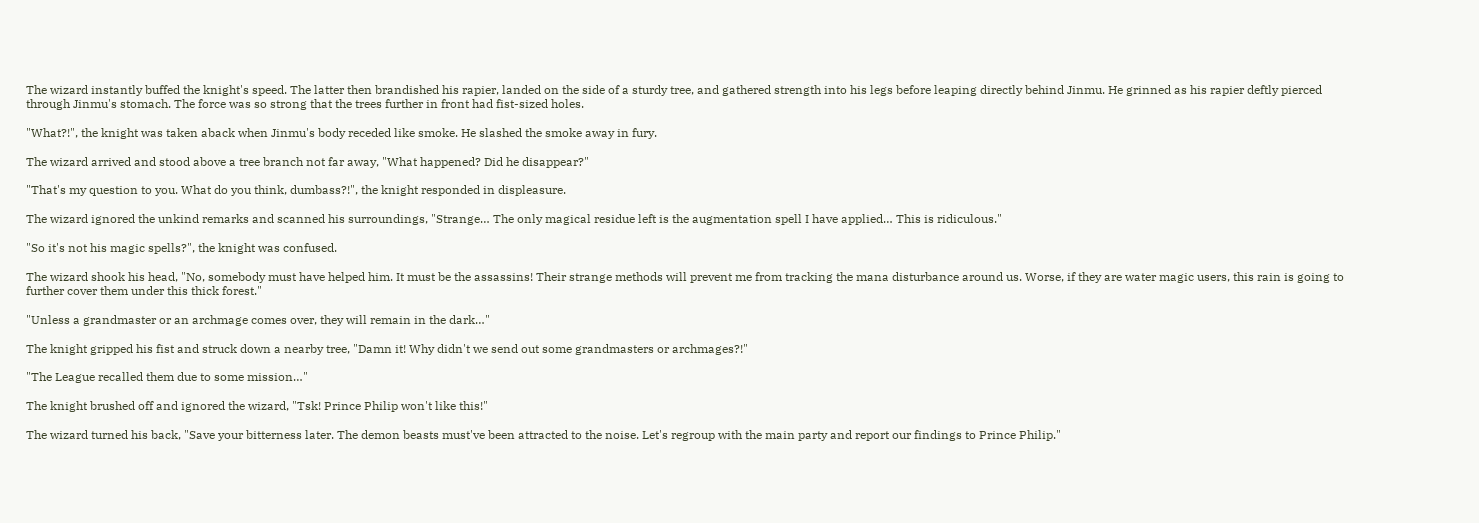The wizard instantly buffed the knight's speed. The latter then brandished his rapier, landed on the side of a sturdy tree, and gathered strength into his legs before leaping directly behind Jinmu. He grinned as his rapier deftly pierced through Jinmu's stomach. The force was so strong that the trees further in front had fist-sized holes.

"What?!", the knight was taken aback when Jinmu's body receded like smoke. He slashed the smoke away in fury.

The wizard arrived and stood above a tree branch not far away, "What happened? Did he disappear?"

"That's my question to you. What do you think, dumbass?!", the knight responded in displeasure.

The wizard ignored the unkind remarks and scanned his surroundings, "Strange… The only magical residue left is the augmentation spell I have applied… This is ridiculous."

"So it's not his magic spells?", the knight was confused.

The wizard shook his head, "No, somebody must have helped him. It must be the assassins! Their strange methods will prevent me from tracking the mana disturbance around us. Worse, if they are water magic users, this rain is going to further cover them under this thick forest."

"Unless a grandmaster or an archmage comes over, they will remain in the dark…"

The knight gripped his fist and struck down a nearby tree, "Damn it! Why didn't we send out some grandmasters or archmages?!"

"The League recalled them due to some mission…"

The knight brushed off and ignored the wizard, "Tsk! Prince Philip won't like this!"

The wizard turned his back, "Save your bitterness later. The demon beasts must've been attracted to the noise. Let's regroup with the main party and report our findings to Prince Philip."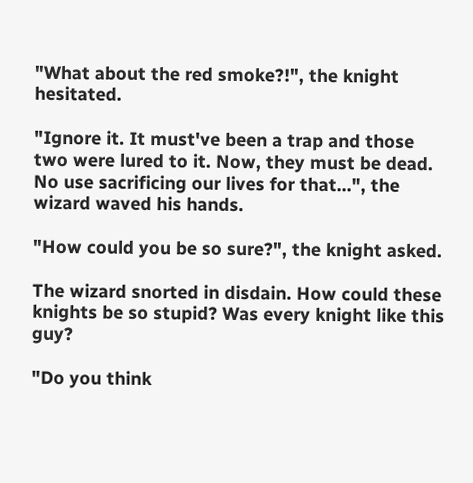"What about the red smoke?!", the knight hesitated.

"Ignore it. It must've been a trap and those two were lured to it. Now, they must be dead. No use sacrificing our lives for that...", the wizard waved his hands.

"How could you be so sure?", the knight asked.

The wizard snorted in disdain. How could these knights be so stupid? Was every knight like this guy?

"Do you think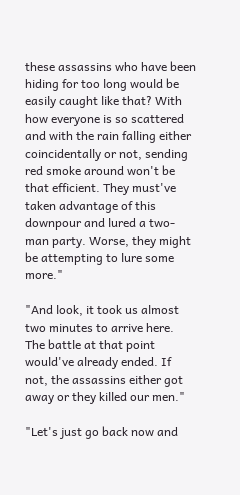these assassins who have been hiding for too long would be easily caught like that? With how everyone is so scattered and with the rain falling either coincidentally or not, sending red smoke around won't be that efficient. They must've taken advantage of this downpour and lured a two-man party. Worse, they might be attempting to lure some more."

"And look, it took us almost two minutes to arrive here. The battle at that point would've already ended. If not, the assassins either got away or they killed our men."

"Let's just go back now and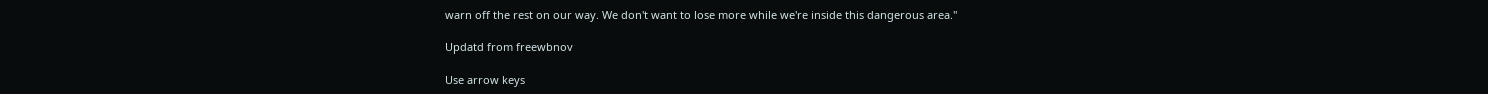warn off the rest on our way. We don't want to lose more while we're inside this dangerous area."

Updatd from freewbnov

Use arrow keys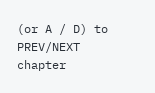(or A / D) to PREV/NEXT chapter